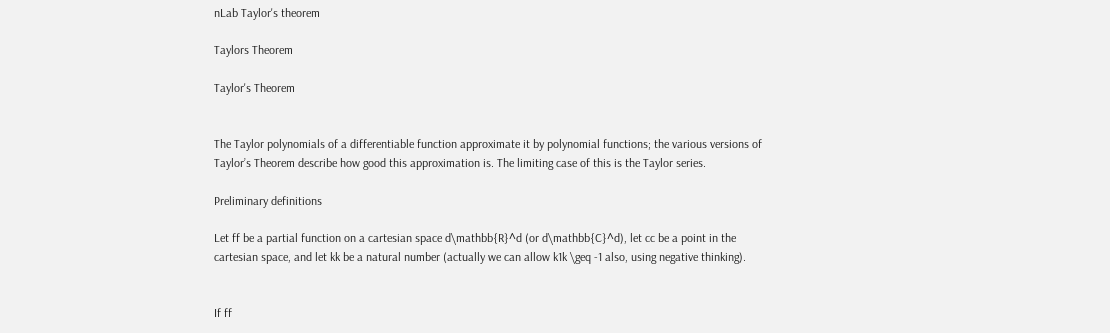nLab Taylor's theorem

Taylors Theorem

Taylor's Theorem


The Taylor polynomials of a differentiable function approximate it by polynomial functions; the various versions of Taylor’s Theorem describe how good this approximation is. The limiting case of this is the Taylor series.

Preliminary definitions

Let ff be a partial function on a cartesian space d\mathbb{R}^d (or d\mathbb{C}^d), let cc be a point in the cartesian space, and let kk be a natural number (actually we can allow k1k \geq -1 also, using negative thinking).


If ff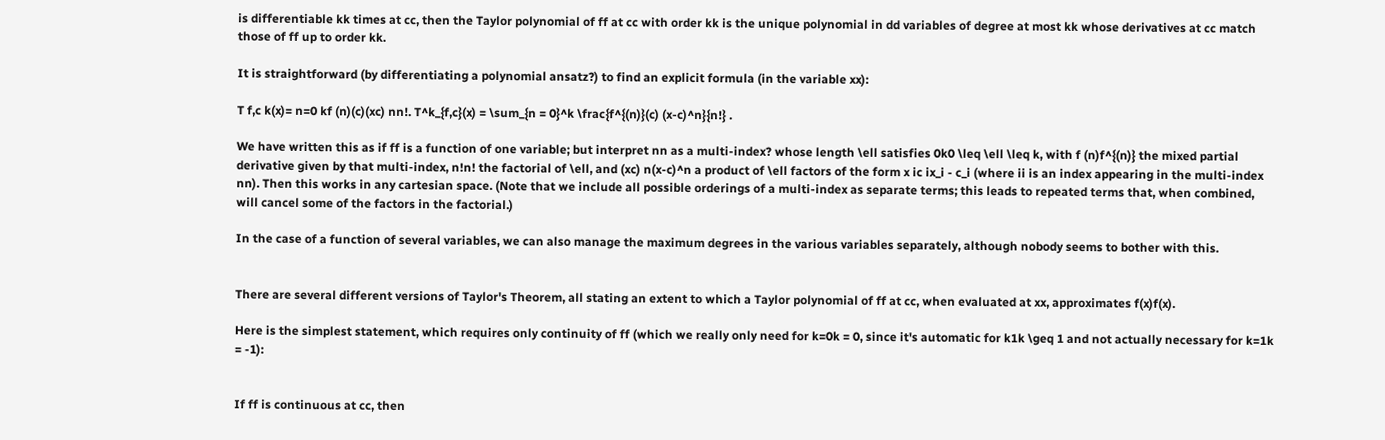is differentiable kk times at cc, then the Taylor polynomial of ff at cc with order kk is the unique polynomial in dd variables of degree at most kk whose derivatives at cc match those of ff up to order kk.

It is straightforward (by differentiating a polynomial ansatz?) to find an explicit formula (in the variable xx):

T f,c k(x)= n=0 kf (n)(c)(xc) nn!. T^k_{f,c}(x) = \sum_{n = 0}^k \frac{f^{(n)}(c) (x-c)^n}{n!} .

We have written this as if ff is a function of one variable; but interpret nn as a multi-index? whose length \ell satisfies 0k0 \leq \ell \leq k, with f (n)f^{(n)} the mixed partial derivative given by that multi-index, n!n! the factorial of \ell, and (xc) n(x-c)^n a product of \ell factors of the form x ic ix_i - c_i (where ii is an index appearing in the multi-index nn). Then this works in any cartesian space. (Note that we include all possible orderings of a multi-index as separate terms; this leads to repeated terms that, when combined, will cancel some of the factors in the factorial.)

In the case of a function of several variables, we can also manage the maximum degrees in the various variables separately, although nobody seems to bother with this.


There are several different versions of Taylor's Theorem, all stating an extent to which a Taylor polynomial of ff at cc, when evaluated at xx, approximates f(x)f(x).

Here is the simplest statement, which requires only continuity of ff (which we really only need for k=0k = 0, since it's automatic for k1k \geq 1 and not actually necessary for k=1k = -1):


If ff is continuous at cc, then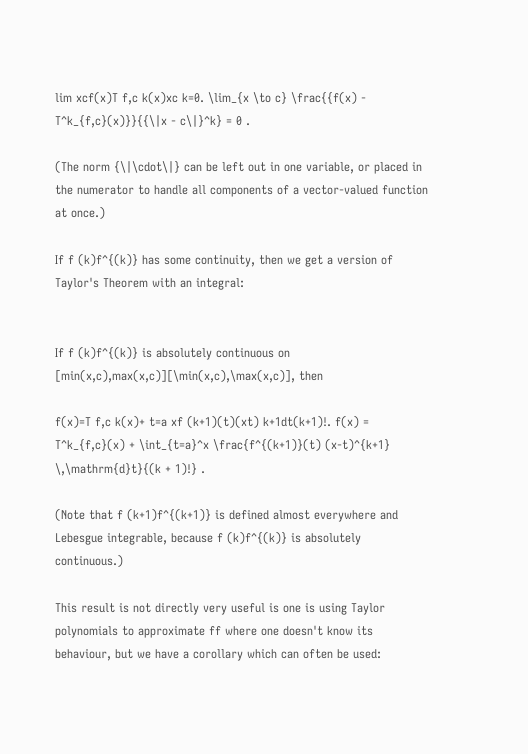lim xcf(x)T f,c k(x)xc k=0. \lim_{x \to c} \frac{{f(x) - T^k_{f,c}(x)}}{{\|x - c\|}^k} = 0 .

(The norm {\|\cdot\|} can be left out in one variable, or placed in the numerator to handle all components of a vector-valued function at once.)

If f (k)f^{(k)} has some continuity, then we get a version of Taylor's Theorem with an integral:


If f (k)f^{(k)} is absolutely continuous on [min(x,c),max(x,c)][\min(x,c),\max(x,c)], then

f(x)=T f,c k(x)+ t=a xf (k+1)(t)(xt) k+1dt(k+1)!. f(x) = T^k_{f,c}(x) + \int_{t=a}^x \frac{f^{(k+1)}(t) (x-t)^{k+1} \,\mathrm{d}t}{(k + 1)!} .

(Note that f (k+1)f^{(k+1)} is defined almost everywhere and Lebesgue integrable, because f (k)f^{(k)} is absolutely continuous.)

This result is not directly very useful is one is using Taylor polynomials to approximate ff where one doesn't know its behaviour, but we have a corollary which can often be used: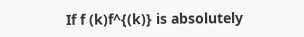If f (k)f^{(k)} is absolutely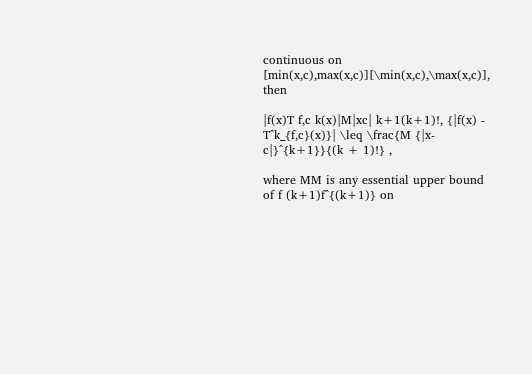continuous on [min(x,c),max(x,c)][\min(x,c),\max(x,c)], then

|f(x)T f,c k(x)|M|xc| k+1(k+1)!, {|f(x) - T^k_{f,c}(x)}| \leq \frac{M {|x-c|}^{k+1}}{(k + 1)!} ,

where MM is any essential upper bound of f (k+1)f^{(k+1)} on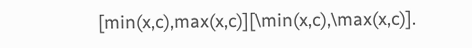[min(x,c),max(x,c)][\min(x,c),\max(x,c)].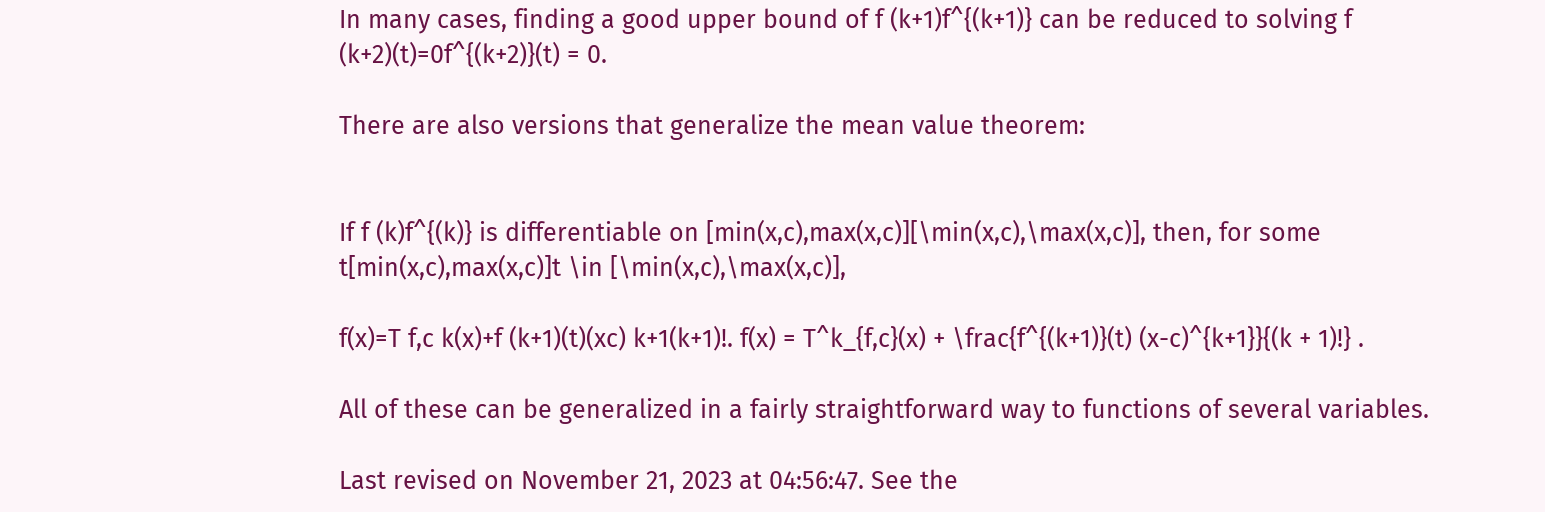In many cases, finding a good upper bound of f (k+1)f^{(k+1)} can be reduced to solving f (k+2)(t)=0f^{(k+2)}(t) = 0.

There are also versions that generalize the mean value theorem:


If f (k)f^{(k)} is differentiable on [min(x,c),max(x,c)][\min(x,c),\max(x,c)], then, for some t[min(x,c),max(x,c)]t \in [\min(x,c),\max(x,c)],

f(x)=T f,c k(x)+f (k+1)(t)(xc) k+1(k+1)!. f(x) = T^k_{f,c}(x) + \frac{f^{(k+1)}(t) (x-c)^{k+1}}{(k + 1)!} .

All of these can be generalized in a fairly straightforward way to functions of several variables.

Last revised on November 21, 2023 at 04:56:47. See the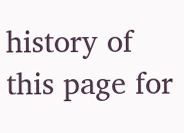history of this page for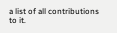a list of all contributions to it.